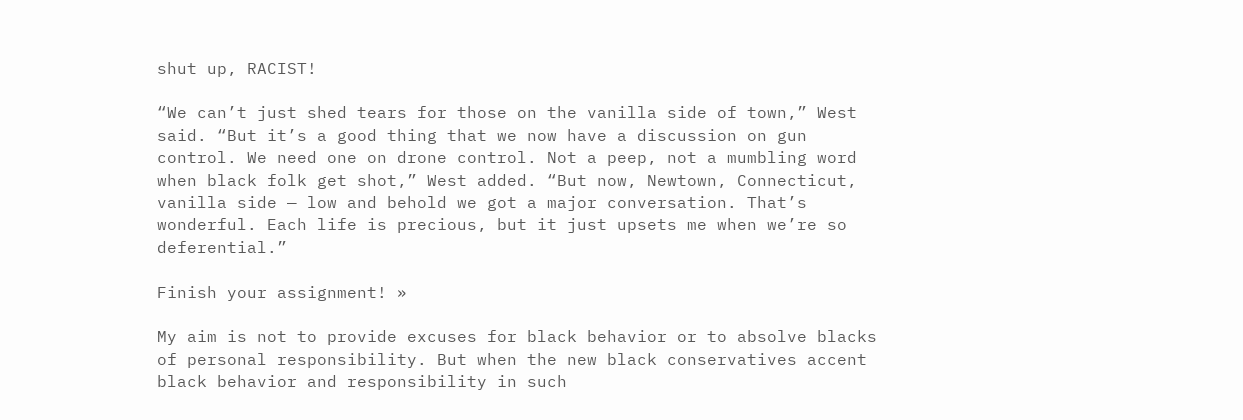shut up, RACIST!

“We can’t just shed tears for those on the vanilla side of town,” West said. “But it’s a good thing that we now have a discussion on gun control. We need one on drone control. Not a peep, not a mumbling word when black folk get shot,” West added. “But now, Newtown, Connecticut, vanilla side — low and behold we got a major conversation. That’s wonderful. Each life is precious, but it just upsets me when we’re so deferential.”

Finish your assignment! »

My aim is not to provide excuses for black behavior or to absolve blacks of personal responsibility. But when the new black conservatives accent black behavior and responsibility in such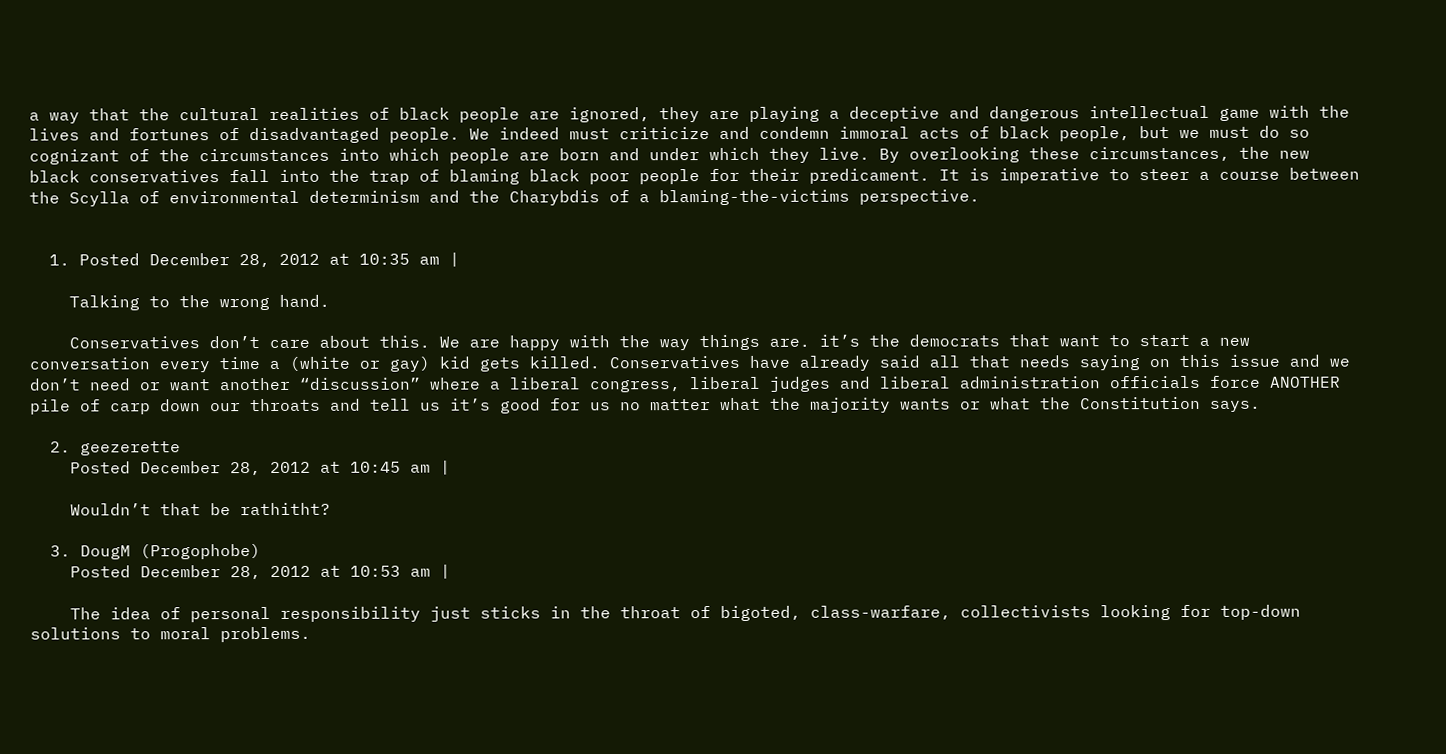a way that the cultural realities of black people are ignored, they are playing a deceptive and dangerous intellectual game with the lives and fortunes of disadvantaged people. We indeed must criticize and condemn immoral acts of black people, but we must do so cognizant of the circumstances into which people are born and under which they live. By overlooking these circumstances, the new black conservatives fall into the trap of blaming black poor people for their predicament. It is imperative to steer a course between the Scylla of environmental determinism and the Charybdis of a blaming-the-victims perspective.


  1. Posted December 28, 2012 at 10:35 am |

    Talking to the wrong hand.

    Conservatives don’t care about this. We are happy with the way things are. it’s the democrats that want to start a new conversation every time a (white or gay) kid gets killed. Conservatives have already said all that needs saying on this issue and we don’t need or want another “discussion” where a liberal congress, liberal judges and liberal administration officials force ANOTHER pile of carp down our throats and tell us it’s good for us no matter what the majority wants or what the Constitution says.

  2. geezerette
    Posted December 28, 2012 at 10:45 am |

    Wouldn’t that be rathitht?

  3. DougM (Progophobe)
    Posted December 28, 2012 at 10:53 am |

    The idea of personal responsibility just sticks in the throat of bigoted, class-warfare, collectivists looking for top-down solutions to moral problems.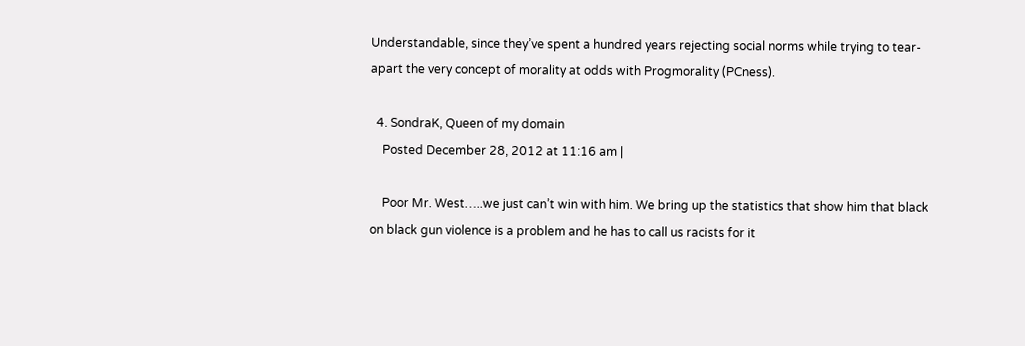Understandable, since they’ve spent a hundred years rejecting social norms while trying to tear-apart the very concept of morality at odds with Progmorality (PCness).

  4. SondraK, Queen of my domain
    Posted December 28, 2012 at 11:16 am |

    Poor Mr. West…..we just can’t win with him. We bring up the statistics that show him that black on black gun violence is a problem and he has to call us racists for it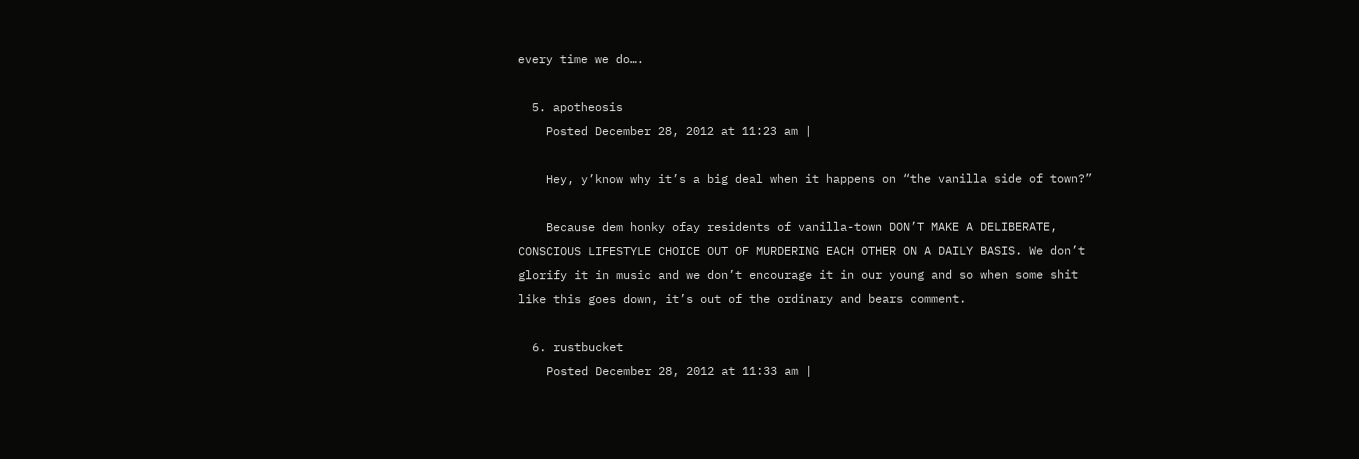every time we do….

  5. apotheosis
    Posted December 28, 2012 at 11:23 am |

    Hey, y’know why it’s a big deal when it happens on “the vanilla side of town?”

    Because dem honky ofay residents of vanilla-town DON’T MAKE A DELIBERATE, CONSCIOUS LIFESTYLE CHOICE OUT OF MURDERING EACH OTHER ON A DAILY BASIS. We don’t glorify it in music and we don’t encourage it in our young and so when some shit like this goes down, it’s out of the ordinary and bears comment.

  6. rustbucket
    Posted December 28, 2012 at 11:33 am |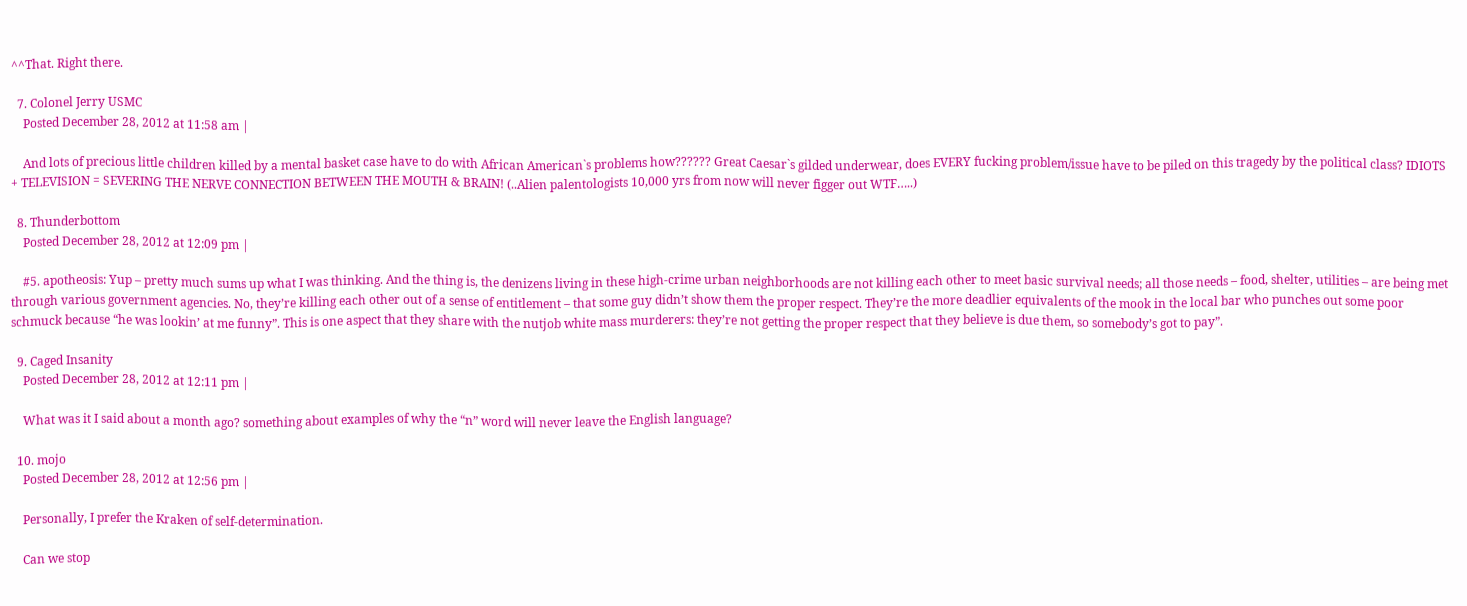^^That. Right there.

  7. Colonel Jerry USMC
    Posted December 28, 2012 at 11:58 am |

    And lots of precious little children killed by a mental basket case have to do with African American`s problems how?????? Great Caesar`s gilded underwear, does EVERY fucking problem/issue have to be piled on this tragedy by the political class? IDIOTS + TELEVISION = SEVERING THE NERVE CONNECTION BETWEEN THE MOUTH & BRAIN! (..Alien palentologists 10,000 yrs from now will never figger out WTF…..)

  8. Thunderbottom
    Posted December 28, 2012 at 12:09 pm |

    #5. apotheosis: Yup – pretty much sums up what I was thinking. And the thing is, the denizens living in these high-crime urban neighborhoods are not killing each other to meet basic survival needs; all those needs – food, shelter, utilities – are being met through various government agencies. No, they’re killing each other out of a sense of entitlement – that some guy didn’t show them the proper respect. They’re the more deadlier equivalents of the mook in the local bar who punches out some poor schmuck because “he was lookin’ at me funny”. This is one aspect that they share with the nutjob white mass murderers: they’re not getting the proper respect that they believe is due them, so somebody’s got to pay”.

  9. Caged Insanity
    Posted December 28, 2012 at 12:11 pm |

    What was it I said about a month ago? something about examples of why the “n” word will never leave the English language?

  10. mojo
    Posted December 28, 2012 at 12:56 pm |

    Personally, I prefer the Kraken of self-determination.

    Can we stop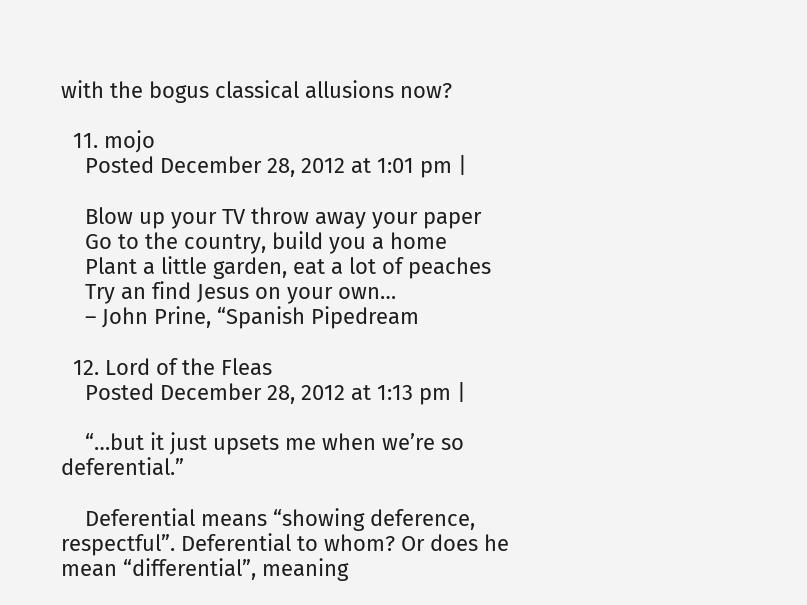with the bogus classical allusions now?

  11. mojo
    Posted December 28, 2012 at 1:01 pm |

    Blow up your TV throw away your paper
    Go to the country, build you a home
    Plant a little garden, eat a lot of peaches
    Try an find Jesus on your own…
    – John Prine, “Spanish Pipedream

  12. Lord of the Fleas
    Posted December 28, 2012 at 1:13 pm |

    “…but it just upsets me when we’re so deferential.”

    Deferential means “showing deference, respectful”. Deferential to whom? Or does he mean “differential”, meaning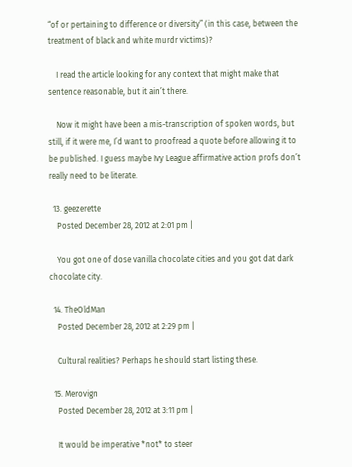“of or pertaining to difference or diversity” (in this case, between the treatment of black and white murdr victims)?

    I read the article looking for any context that might make that sentence reasonable, but it ain’t there.

    Now it might have been a mis-transcription of spoken words, but still, if it were me, I’d want to proofread a quote before allowing it to be published. I guess maybe Ivy League affirmative action profs don’t really need to be literate.

  13. geezerette
    Posted December 28, 2012 at 2:01 pm |

    You got one of dose vanilla chocolate cities and you got dat dark chocolate city.

  14. TheOldMan
    Posted December 28, 2012 at 2:29 pm |

    Cultural realities? Perhaps he should start listing these.

  15. Merovign
    Posted December 28, 2012 at 3:11 pm |

    It would be imperative *not* to steer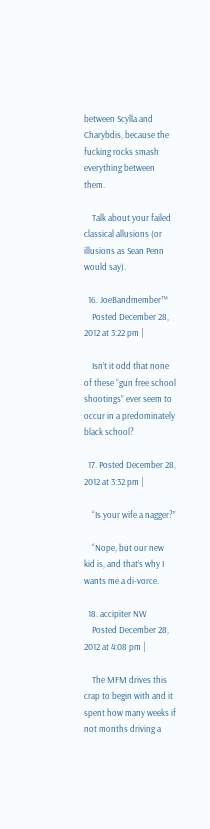between Scylla and Charybdis, because the fucking rocks smash everything between them.

    Talk about your failed classical allusions (or illusions as Sean Penn would say).

  16. JoeBandmember™
    Posted December 28, 2012 at 3:22 pm |

    Isn’t it odd that none of these “gun free school shootings” ever seem to occur in a predominately black school?

  17. Posted December 28, 2012 at 3:32 pm |

    “Is your wife a nagger?”

    “Nope, but our new kid is, and that’s why I wants me a di-vorce.

  18. accipiter NW
    Posted December 28, 2012 at 4:08 pm |

    The MFM drives this crap to begin with and it spent how many weeks if not months driving a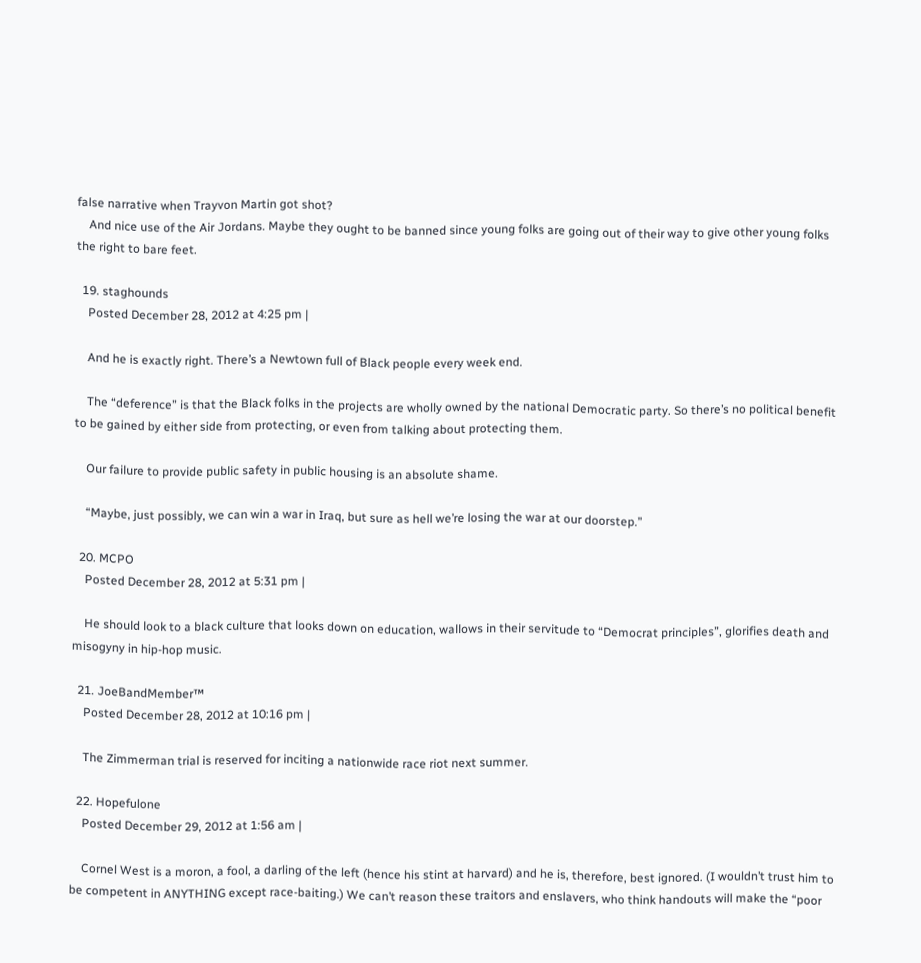false narrative when Trayvon Martin got shot?
    And nice use of the Air Jordans. Maybe they ought to be banned since young folks are going out of their way to give other young folks the right to bare feet.

  19. staghounds
    Posted December 28, 2012 at 4:25 pm |

    And he is exactly right. There’s a Newtown full of Black people every week end.

    The “deference” is that the Black folks in the projects are wholly owned by the national Democratic party. So there’s no political benefit to be gained by either side from protecting, or even from talking about protecting them.

    Our failure to provide public safety in public housing is an absolute shame.

    “Maybe, just possibly, we can win a war in Iraq, but sure as hell we’re losing the war at our doorstep.”

  20. MCPO
    Posted December 28, 2012 at 5:31 pm |

    He should look to a black culture that looks down on education, wallows in their servitude to “Democrat principles”, glorifies death and misogyny in hip-hop music.

  21. JoeBandMember™
    Posted December 28, 2012 at 10:16 pm |

    The Zimmerman trial is reserved for inciting a nationwide race riot next summer.

  22. Hopefulone
    Posted December 29, 2012 at 1:56 am |

    Cornel West is a moron, a fool, a darling of the left (hence his stint at harvard) and he is, therefore, best ignored. (I wouldn’t trust him to be competent in ANYTHING except race-baiting.) We can’t reason these traitors and enslavers, who think handouts will make the “poor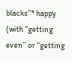blacks”* happy (with “getting even” or “getting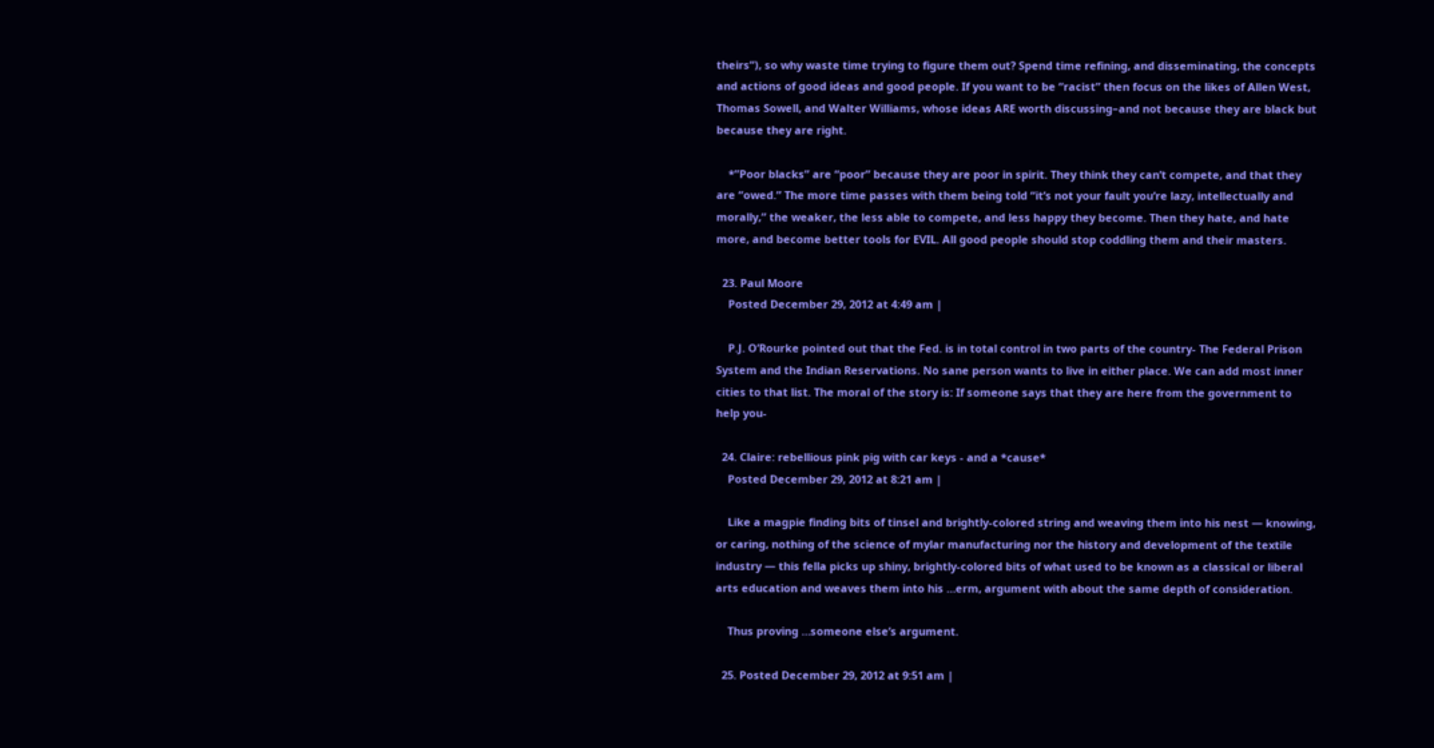theirs”), so why waste time trying to figure them out? Spend time refining, and disseminating, the concepts and actions of good ideas and good people. If you want to be “racist” then focus on the likes of Allen West, Thomas Sowell, and Walter Williams, whose ideas ARE worth discussing–and not because they are black but because they are right.

    *”Poor blacks” are “poor” because they are poor in spirit. They think they can’t compete, and that they are “owed.” The more time passes with them being told “it’s not your fault you’re lazy, intellectually and morally,” the weaker, the less able to compete, and less happy they become. Then they hate, and hate more, and become better tools for EVIL. All good people should stop coddling them and their masters.

  23. Paul Moore
    Posted December 29, 2012 at 4:49 am |

    P.J. O’Rourke pointed out that the Fed. is in total control in two parts of the country- The Federal Prison System and the Indian Reservations. No sane person wants to live in either place. We can add most inner cities to that list. The moral of the story is: If someone says that they are here from the government to help you-

  24. Claire: rebellious pink pig with car keys - and a *cause*
    Posted December 29, 2012 at 8:21 am |

    Like a magpie finding bits of tinsel and brightly-colored string and weaving them into his nest — knowing, or caring, nothing of the science of mylar manufacturing nor the history and development of the textile industry — this fella picks up shiny, brightly-colored bits of what used to be known as a classical or liberal arts education and weaves them into his …erm, argument with about the same depth of consideration.

    Thus proving …someone else’s argument.

  25. Posted December 29, 2012 at 9:51 am |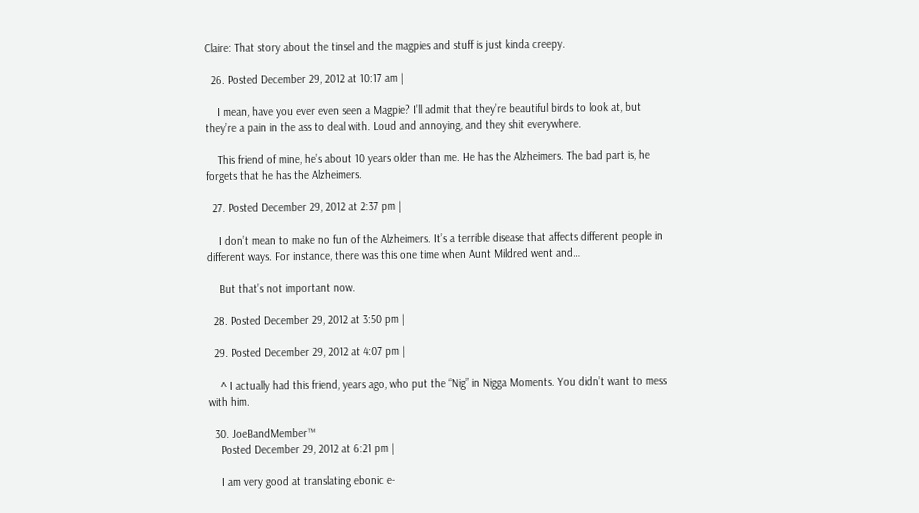Claire: That story about the tinsel and the magpies and stuff is just kinda creepy.

  26. Posted December 29, 2012 at 10:17 am |

    I mean, have you ever even seen a Magpie? I’ll admit that they’re beautiful birds to look at, but they’re a pain in the ass to deal with. Loud and annoying, and they shit everywhere.

    This friend of mine, he’s about 10 years older than me. He has the Alzheimers. The bad part is, he forgets that he has the Alzheimers.

  27. Posted December 29, 2012 at 2:37 pm |

    I don’t mean to make no fun of the Alzheimers. It’s a terrible disease that affects different people in different ways. For instance, there was this one time when Aunt Mildred went and…

    But that’s not important now.

  28. Posted December 29, 2012 at 3:50 pm |

  29. Posted December 29, 2012 at 4:07 pm |

    ^ I actually had this friend, years ago, who put the “Nig” in Nigga Moments. You didn’t want to mess with him.

  30. JoeBandMember™
    Posted December 29, 2012 at 6:21 pm |

    I am very good at translating ebonic e-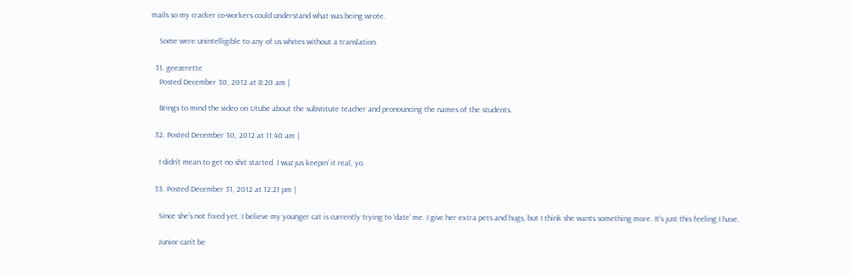mails so my cracker co-workers could understand what was being wrote.

    Some were unintelligible to any of us whites without a translation.

  31. geezerette
    Posted December 30, 2012 at 8:20 am |

    Brings to mind the video on Utube about the substitute teacher and pronouncing the names of the students.

  32. Posted December 30, 2012 at 11:40 am |

    I didn’t mean to get no shit started. I wuz jus keepin’ it real, yo.

  33. Posted December 31, 2012 at 12:21 pm |

    Since she’s not fixed yet, I believe my younger cat is currently trying to ‘date’ me. I give her extra pets and hugs, but I think she wants something more. It’s just this feeling I have.

    Junior can’t be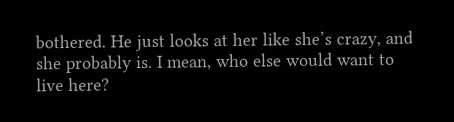bothered. He just looks at her like she’s crazy, and she probably is. I mean, who else would want to live here?